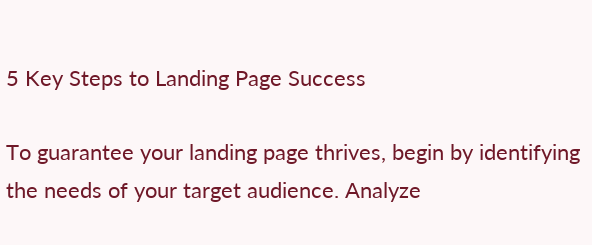5 Key Steps to Landing Page Success

To guarantee your landing page thrives, begin by identifying the needs of your target audience. Analyze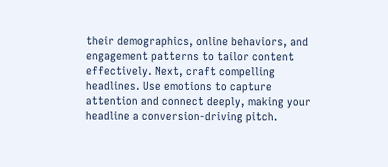their demographics, online behaviors, and engagement patterns to tailor content effectively. Next, craft compelling headlines. Use emotions to capture attention and connect deeply, making your headline a conversion-driving pitch.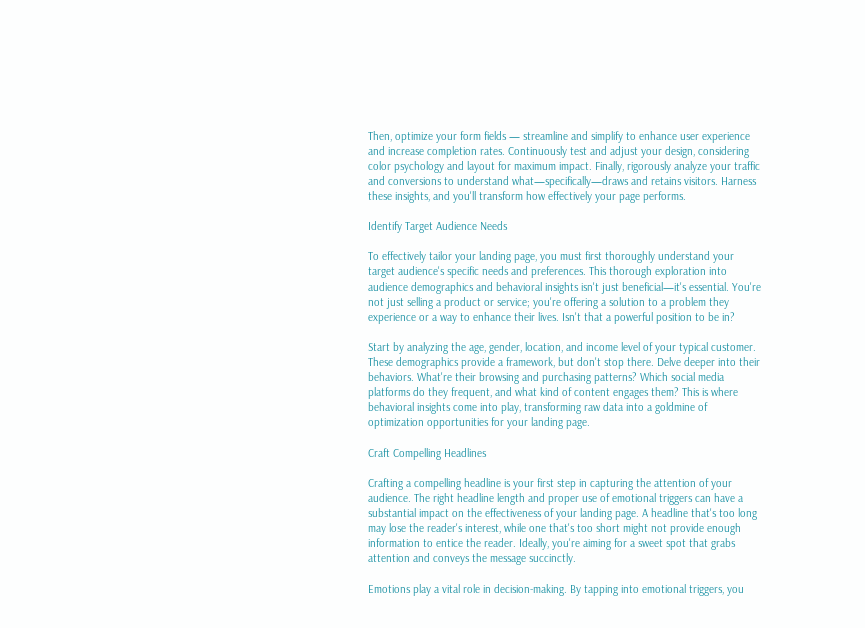Then, optimize your form fields — streamline and simplify to enhance user experience and increase completion rates. Continuously test and adjust your design, considering color psychology and layout for maximum impact. Finally, rigorously analyze your traffic and conversions to understand what—specifically—draws and retains visitors. Harness these insights, and you'll transform how effectively your page performs.

Identify Target Audience Needs

To effectively tailor your landing page, you must first thoroughly understand your target audience's specific needs and preferences. This thorough exploration into audience demographics and behavioral insights isn't just beneficial—it's essential. You're not just selling a product or service; you're offering a solution to a problem they experience or a way to enhance their lives. Isn't that a powerful position to be in?

Start by analyzing the age, gender, location, and income level of your typical customer. These demographics provide a framework, but don't stop there. Delve deeper into their behaviors. What're their browsing and purchasing patterns? Which social media platforms do they frequent, and what kind of content engages them? This is where behavioral insights come into play, transforming raw data into a goldmine of optimization opportunities for your landing page.

Craft Compelling Headlines

Crafting a compelling headline is your first step in capturing the attention of your audience. The right headline length and proper use of emotional triggers can have a substantial impact on the effectiveness of your landing page. A headline that's too long may lose the reader's interest, while one that's too short might not provide enough information to entice the reader. Ideally, you're aiming for a sweet spot that grabs attention and conveys the message succinctly.

Emotions play a vital role in decision-making. By tapping into emotional triggers, you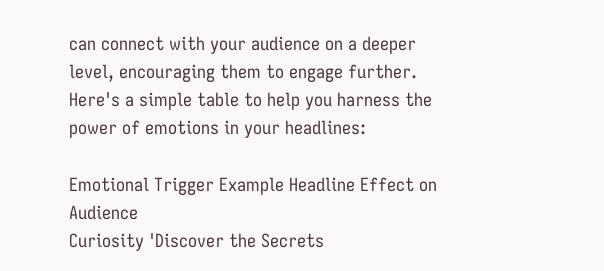can connect with your audience on a deeper level, encouraging them to engage further. Here's a simple table to help you harness the power of emotions in your headlines:

Emotional Trigger Example Headline Effect on Audience
Curiosity 'Discover the Secrets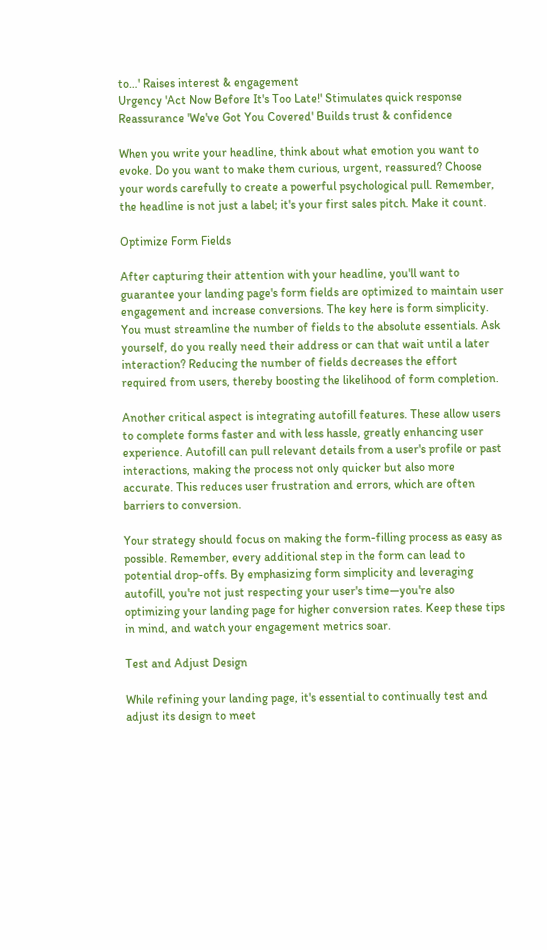to…' Raises interest & engagement
Urgency 'Act Now Before It's Too Late!' Stimulates quick response
Reassurance 'We've Got You Covered' Builds trust & confidence

When you write your headline, think about what emotion you want to evoke. Do you want to make them curious, urgent, reassured? Choose your words carefully to create a powerful psychological pull. Remember, the headline is not just a label; it's your first sales pitch. Make it count.

Optimize Form Fields

After capturing their attention with your headline, you'll want to guarantee your landing page's form fields are optimized to maintain user engagement and increase conversions. The key here is form simplicity. You must streamline the number of fields to the absolute essentials. Ask yourself, do you really need their address or can that wait until a later interaction? Reducing the number of fields decreases the effort required from users, thereby boosting the likelihood of form completion.

Another critical aspect is integrating autofill features. These allow users to complete forms faster and with less hassle, greatly enhancing user experience. Autofill can pull relevant details from a user's profile or past interactions, making the process not only quicker but also more accurate. This reduces user frustration and errors, which are often barriers to conversion.

Your strategy should focus on making the form-filling process as easy as possible. Remember, every additional step in the form can lead to potential drop-offs. By emphasizing form simplicity and leveraging autofill, you're not just respecting your user's time—you're also optimizing your landing page for higher conversion rates. Keep these tips in mind, and watch your engagement metrics soar.

Test and Adjust Design

While refining your landing page, it's essential to continually test and adjust its design to meet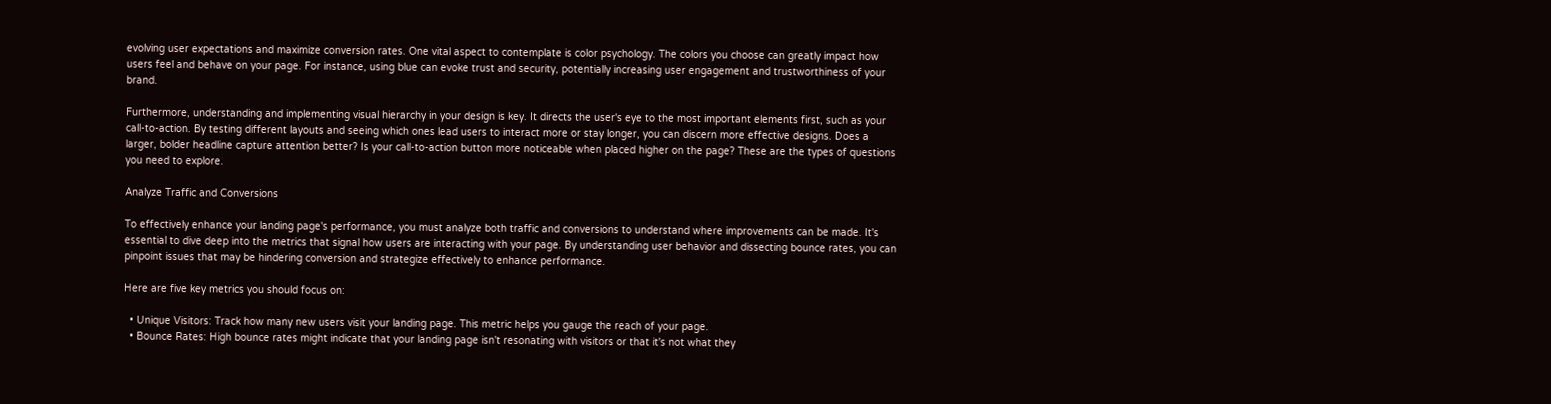evolving user expectations and maximize conversion rates. One vital aspect to contemplate is color psychology. The colors you choose can greatly impact how users feel and behave on your page. For instance, using blue can evoke trust and security, potentially increasing user engagement and trustworthiness of your brand.

Furthermore, understanding and implementing visual hierarchy in your design is key. It directs the user's eye to the most important elements first, such as your call-to-action. By testing different layouts and seeing which ones lead users to interact more or stay longer, you can discern more effective designs. Does a larger, bolder headline capture attention better? Is your call-to-action button more noticeable when placed higher on the page? These are the types of questions you need to explore.

Analyze Traffic and Conversions

To effectively enhance your landing page's performance, you must analyze both traffic and conversions to understand where improvements can be made. It's essential to dive deep into the metrics that signal how users are interacting with your page. By understanding user behavior and dissecting bounce rates, you can pinpoint issues that may be hindering conversion and strategize effectively to enhance performance.

Here are five key metrics you should focus on:

  • Unique Visitors: Track how many new users visit your landing page. This metric helps you gauge the reach of your page.
  • Bounce Rates: High bounce rates might indicate that your landing page isn't resonating with visitors or that it's not what they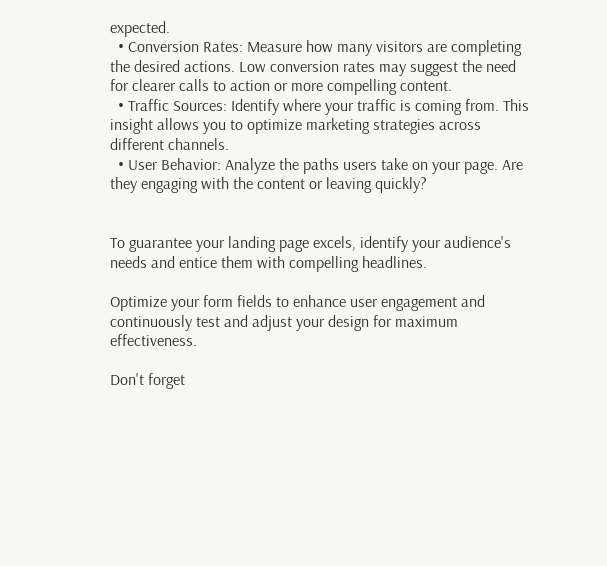expected.
  • Conversion Rates: Measure how many visitors are completing the desired actions. Low conversion rates may suggest the need for clearer calls to action or more compelling content.
  • Traffic Sources: Identify where your traffic is coming from. This insight allows you to optimize marketing strategies across different channels.
  • User Behavior: Analyze the paths users take on your page. Are they engaging with the content or leaving quickly?


To guarantee your landing page excels, identify your audience's needs and entice them with compelling headlines.

Optimize your form fields to enhance user engagement and continuously test and adjust your design for maximum effectiveness.

Don't forget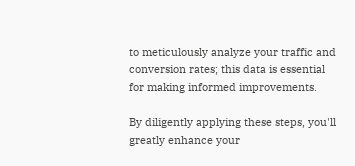to meticulously analyze your traffic and conversion rates; this data is essential for making informed improvements.

By diligently applying these steps, you'll greatly enhance your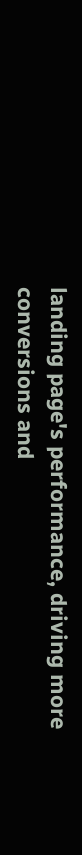landing page's performance, driving more conversions and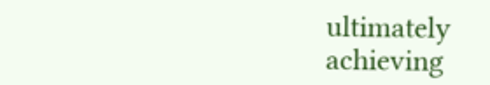ultimately achieving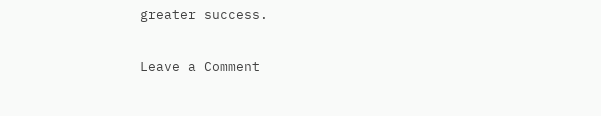greater success.

Leave a Comment